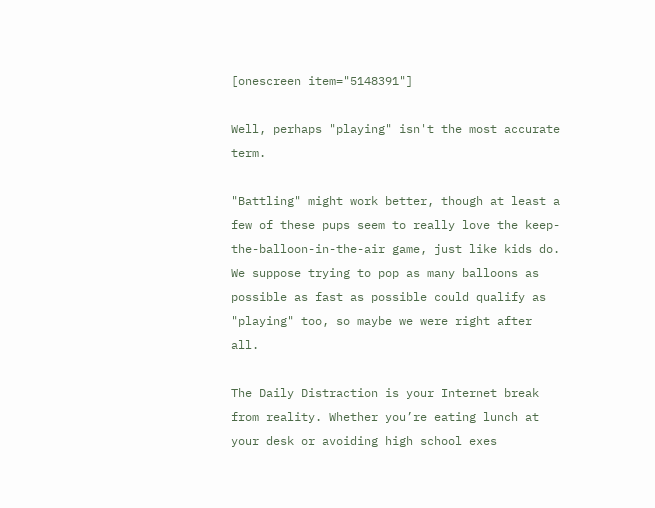[onescreen item="5148391"]

Well, perhaps "playing" isn't the most accurate term.

"Battling" might work better, though at least a few of these pups seem to really love the keep-the-balloon-in-the-air game, just like kids do. We suppose trying to pop as many balloons as possible as fast as possible could qualify as "playing" too, so maybe we were right after all.

The Daily Distraction is your Internet break from reality. Whether you’re eating lunch at your desk or avoiding high school exes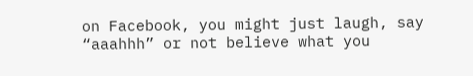on Facebook, you might just laugh, say “aaahhh” or not believe what you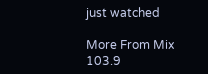just watched

More From Mix 103.9